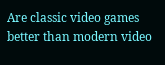Are classic video games better than modern video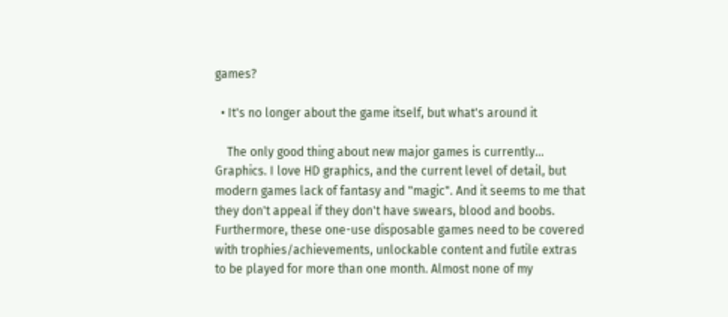games?

  • It's no longer about the game itself, but what's around it

    The only good thing about new major games is currently... Graphics. I love HD graphics, and the current level of detail, but modern games lack of fantasy and "magic". And it seems to me that they don't appeal if they don't have swears, blood and boobs. Furthermore, these one-use disposable games need to be covered with trophies/achievements, unlockable content and futile extras to be played for more than one month. Almost none of my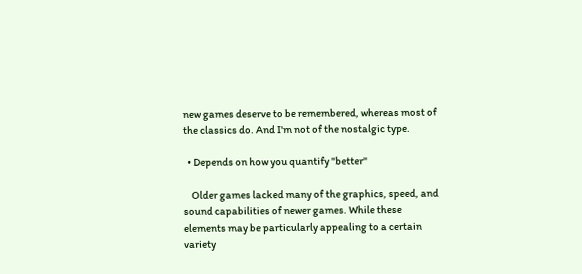new games deserve to be remembered, whereas most of the classics do. And I'm not of the nostalgic type.

  • Depends on how you quantify "better"

    Older games lacked many of the graphics, speed, and sound capabilities of newer games. While these elements may be particularly appealing to a certain variety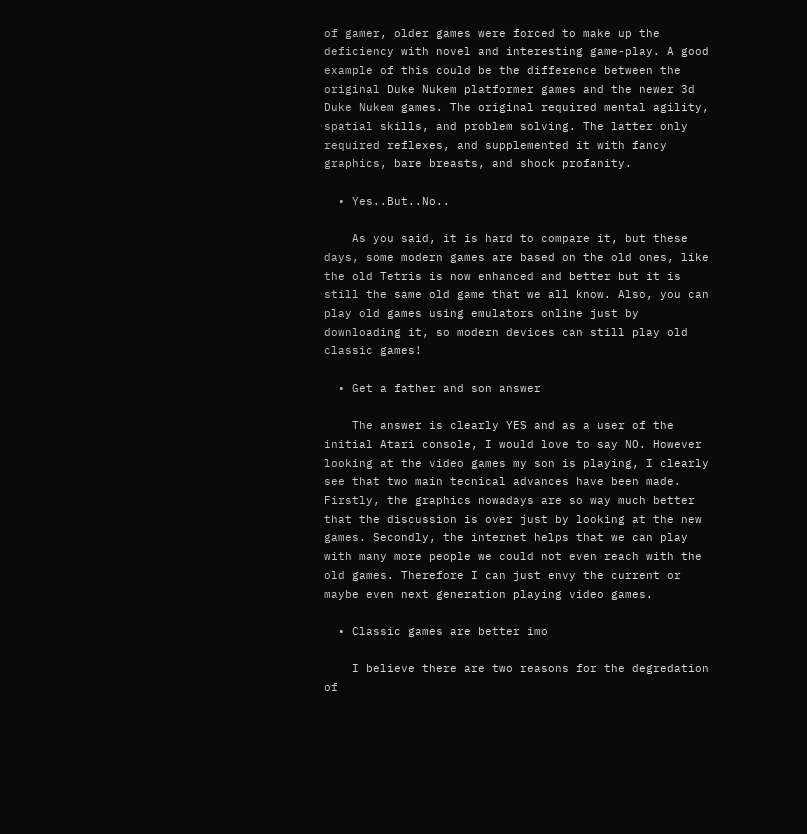of gamer, older games were forced to make up the deficiency with novel and interesting game-play. A good example of this could be the difference between the original Duke Nukem platformer games and the newer 3d Duke Nukem games. The original required mental agility, spatial skills, and problem solving. The latter only required reflexes, and supplemented it with fancy graphics, bare breasts, and shock profanity.

  • Yes..But..No..

    As you said, it is hard to compare it, but these days, some modern games are based on the old ones, like the old Tetris is now enhanced and better but it is still the same old game that we all know. Also, you can play old games using emulators online just by downloading it, so modern devices can still play old classic games!

  • Get a father and son answer

    The answer is clearly YES and as a user of the initial Atari console, I would love to say NO. However looking at the video games my son is playing, I clearly see that two main tecnical advances have been made. Firstly, the graphics nowadays are so way much better that the discussion is over just by looking at the new games. Secondly, the internet helps that we can play with many more people we could not even reach with the old games. Therefore I can just envy the current or maybe even next generation playing video games.

  • Classic games are better imo

    I believe there are two reasons for the degredation of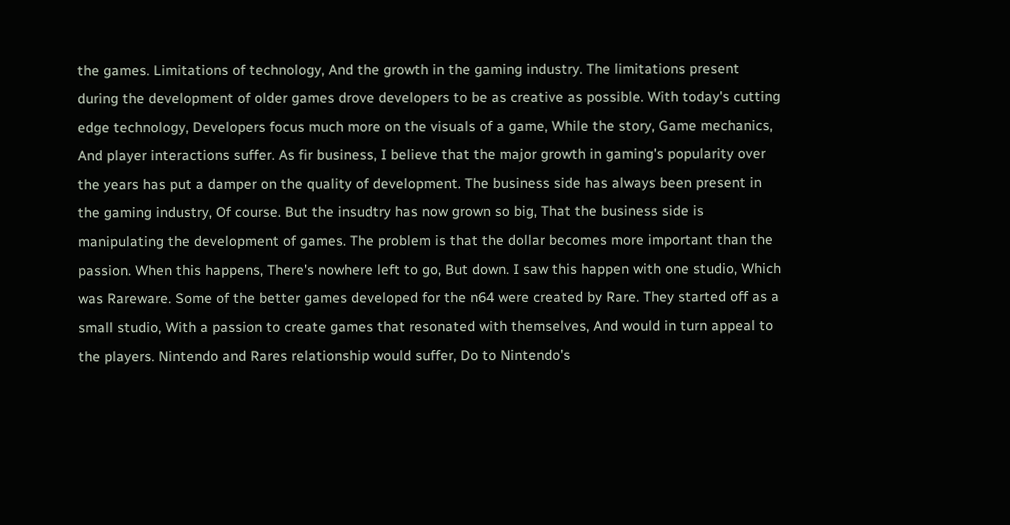the games. Limitations of technology, And the growth in the gaming industry. The limitations present during the development of older games drove developers to be as creative as possible. With today's cutting edge technology, Developers focus much more on the visuals of a game, While the story, Game mechanics, And player interactions suffer. As fir business, I believe that the major growth in gaming's popularity over the years has put a damper on the quality of development. The business side has always been present in the gaming industry, Of course. But the insudtry has now grown so big, That the business side is manipulating the development of games. The problem is that the dollar becomes more important than the passion. When this happens, There's nowhere left to go, But down. I saw this happen with one studio, Which was Rareware. Some of the better games developed for the n64 were created by Rare. They started off as a small studio, With a passion to create games that resonated with themselves, And would in turn appeal to the players. Nintendo and Rares relationship would suffer, Do to Nintendo's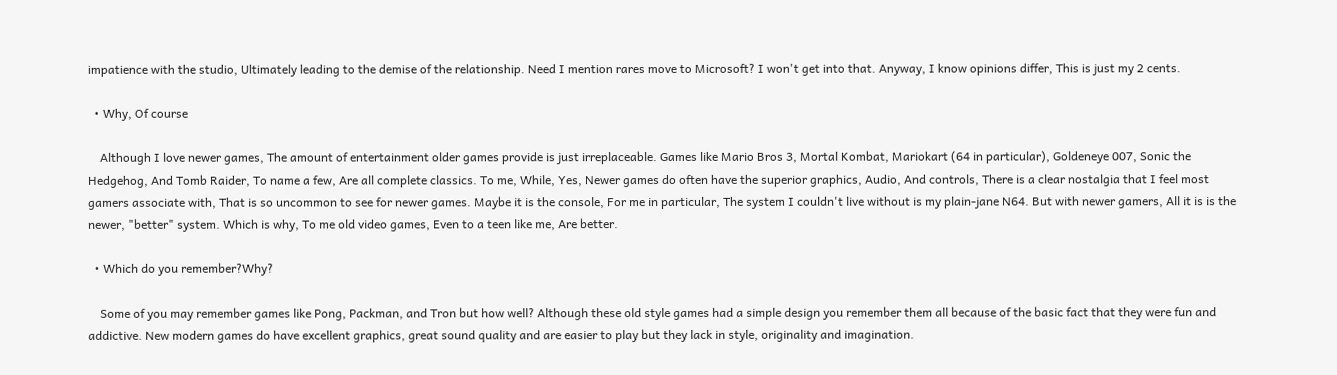impatience with the studio, Ultimately leading to the demise of the relationship. Need I mention rares move to Microsoft? I won't get into that. Anyway, I know opinions differ, This is just my 2 cents.

  • Why, Of course

    Although I love newer games, The amount of entertainment older games provide is just irreplaceable. Games like Mario Bros 3, Mortal Kombat, Mariokart (64 in particular), Goldeneye 007, Sonic the Hedgehog, And Tomb Raider, To name a few, Are all complete classics. To me, While, Yes, Newer games do often have the superior graphics, Audio, And controls, There is a clear nostalgia that I feel most gamers associate with, That is so uncommon to see for newer games. Maybe it is the console, For me in particular, The system I couldn't live without is my plain-jane N64. But with newer gamers, All it is is the newer, "better" system. Which is why, To me old video games, Even to a teen like me, Are better.

  • Which do you remember?Why?

    Some of you may remember games like Pong, Packman, and Tron but how well? Although these old style games had a simple design you remember them all because of the basic fact that they were fun and addictive. New modern games do have excellent graphics, great sound quality and are easier to play but they lack in style, originality and imagination.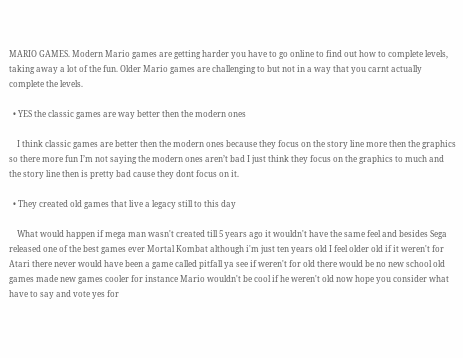MARIO GAMES. Modern Mario games are getting harder you have to go online to find out how to complete levels, taking away a lot of the fun. Older Mario games are challenging to but not in a way that you carnt actually complete the levels.

  • YES the classic games are way better then the modern ones

    I think classic games are better then the modern ones because they focus on the story line more then the graphics so there more fun I’m not saying the modern ones aren’t bad I just think they focus on the graphics to much and the story line then is pretty bad cause they dont focus on it.

  • They created old games that live a legacy still to this day

    What would happen if mega man wasn't created till 5 years ago it wouldn't have the same feel and besides Sega released one of the best games ever Mortal Kombat although i'm just ten years old I feel older old if it weren't for Atari there never would have been a game called pitfall ya see if weren't for old there would be no new school old games made new games cooler for instance Mario wouldn't be cool if he weren't old now hope you consider what have to say and vote yes for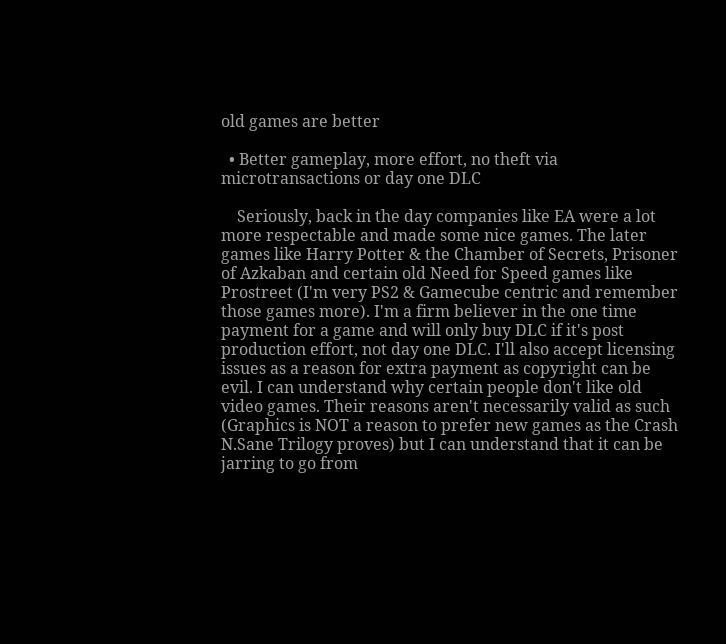old games are better

  • Better gameplay, more effort, no theft via microtransactions or day one DLC

    Seriously, back in the day companies like EA were a lot more respectable and made some nice games. The later games like Harry Potter & the Chamber of Secrets, Prisoner of Azkaban and certain old Need for Speed games like Prostreet (I'm very PS2 & Gamecube centric and remember those games more). I'm a firm believer in the one time payment for a game and will only buy DLC if it's post production effort, not day one DLC. I'll also accept licensing issues as a reason for extra payment as copyright can be evil. I can understand why certain people don't like old video games. Their reasons aren't necessarily valid as such (Graphics is NOT a reason to prefer new games as the Crash N.Sane Trilogy proves) but I can understand that it can be jarring to go from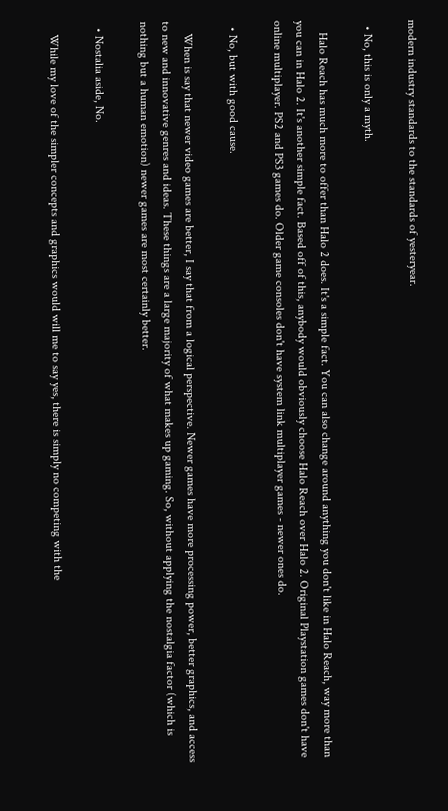modern industry standards to the standards of yesteryear.

  • No, this is only a myth.

    Halo Reach has much more to offer than Halo 2 does. It's a simple fact. You can also change around anything you don't like in Halo Reach, way more than you can in Halo 2. It's another simple fact. Based off of this, anybody would obviously choose Halo Reach over Halo 2. Original Playstation games don't have online multiplayer. PS2 and PS3 games do. Older game consoles don't have system link multiplayer games - newer ones do.

  • No, but with good cause.

    When is say that newer video games are better, I say that from a logical perspective. Newer games have more processing power, better graphics, and access to new and innovative genres and ideas. These things are a large majority of what makes up gaming. So, without applying the nostalgia factor (which is nothing but a human emotion) newer games are most certainly better.

  • Nostalia aside, No.

    While my love of the simpler concepts and graphics would will me to say yes, there is simply no competing with the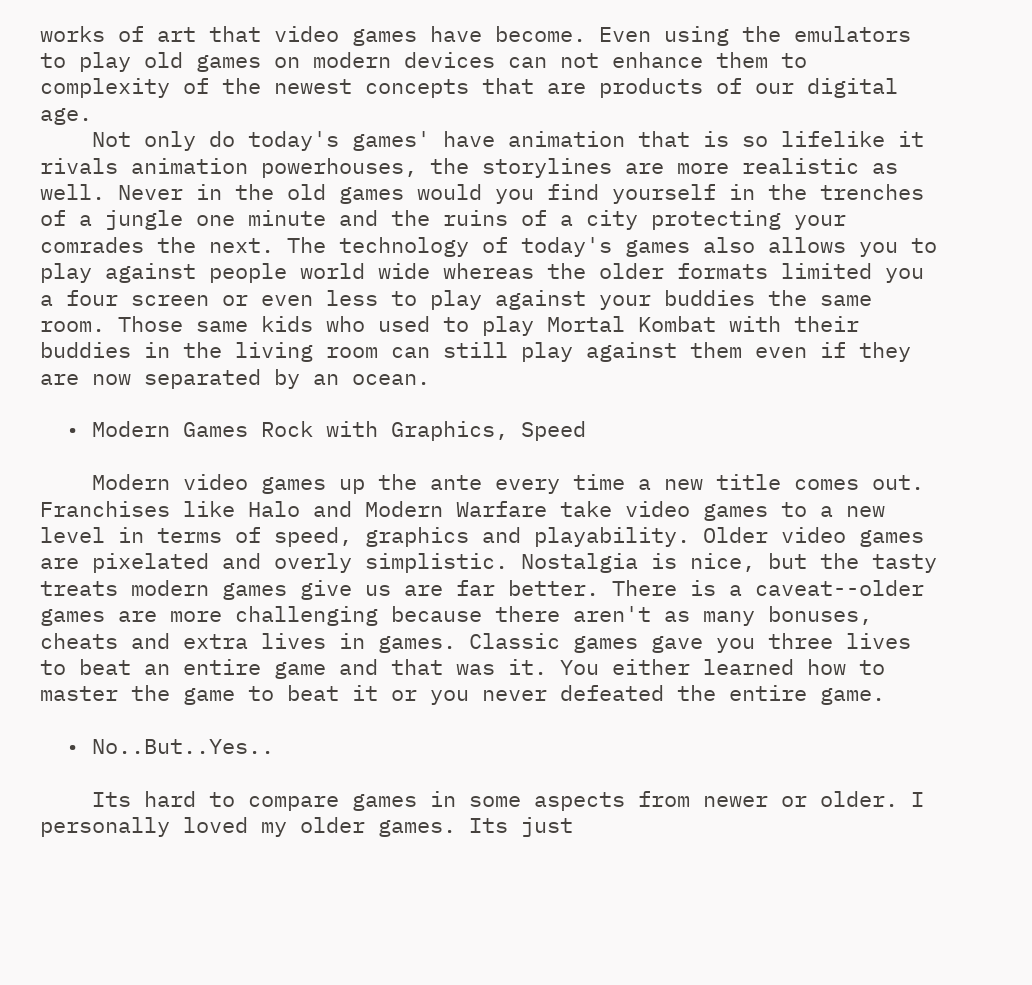works of art that video games have become. Even using the emulators to play old games on modern devices can not enhance them to complexity of the newest concepts that are products of our digital age.
    Not only do today's games' have animation that is so lifelike it rivals animation powerhouses, the storylines are more realistic as well. Never in the old games would you find yourself in the trenches of a jungle one minute and the ruins of a city protecting your comrades the next. The technology of today's games also allows you to play against people world wide whereas the older formats limited you a four screen or even less to play against your buddies the same room. Those same kids who used to play Mortal Kombat with their buddies in the living room can still play against them even if they are now separated by an ocean.

  • Modern Games Rock with Graphics, Speed

    Modern video games up the ante every time a new title comes out. Franchises like Halo and Modern Warfare take video games to a new level in terms of speed, graphics and playability. Older video games are pixelated and overly simplistic. Nostalgia is nice, but the tasty treats modern games give us are far better. There is a caveat--older games are more challenging because there aren't as many bonuses, cheats and extra lives in games. Classic games gave you three lives to beat an entire game and that was it. You either learned how to master the game to beat it or you never defeated the entire game.

  • No..But..Yes..

    Its hard to compare games in some aspects from newer or older. I personally loved my older games. Its just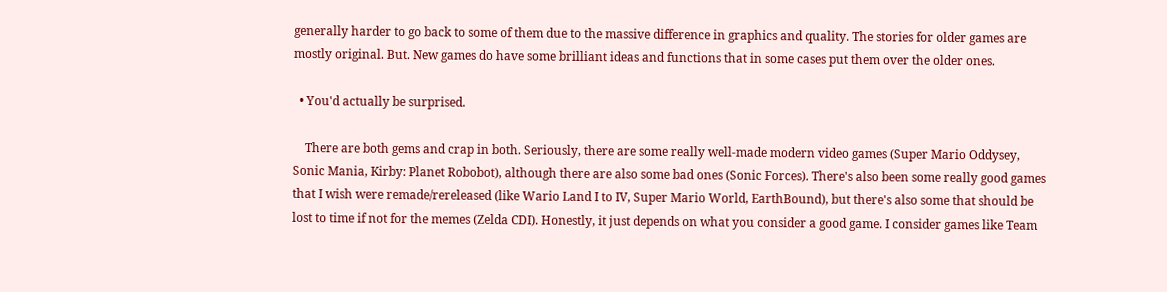generally harder to go back to some of them due to the massive difference in graphics and quality. The stories for older games are mostly original. But. New games do have some brilliant ideas and functions that in some cases put them over the older ones.

  • You'd actually be surprised.

    There are both gems and crap in both. Seriously, there are some really well-made modern video games (Super Mario Oddysey, Sonic Mania, Kirby: Planet Robobot), although there are also some bad ones (Sonic Forces). There's also been some really good games that I wish were remade/rereleased (like Wario Land I to IV, Super Mario World, EarthBound), but there's also some that should be lost to time if not for the memes (Zelda CDI). Honestly, it just depends on what you consider a good game. I consider games like Team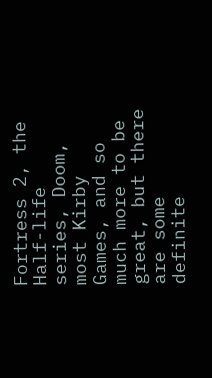Fortress 2, the Half-life series, Doom, most Kirby Games, and so much more to be great, but there are some definite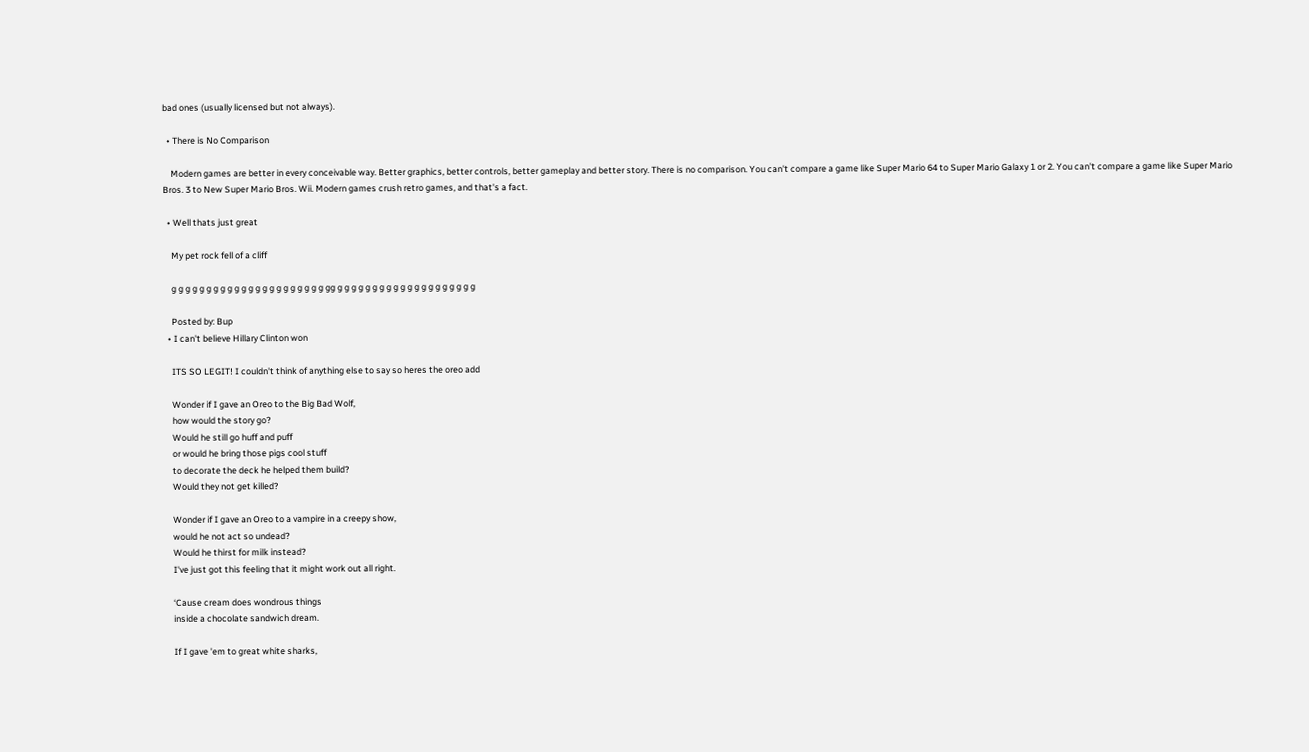bad ones (usually licensed but not always).

  • There is No Comparison

    Modern games are better in every conceivable way. Better graphics, better controls, better gameplay and better story. There is no comparison. You can't compare a game like Super Mario 64 to Super Mario Galaxy 1 or 2. You can't compare a game like Super Mario Bros. 3 to New Super Mario Bros. Wii. Modern games crush retro games, and that's a fact.

  • Well thats just great

    My pet rock fell of a cliff

    g g g g g g g g g g g g g g g g g g g g g g gg g g g g g g g g g g g g g g g g g g g g

    Posted by: Bup
  • I can't believe Hillary Clinton won

    ITS SO LEGIT! I couldn't think of anything else to say so heres the oreo add

    Wonder if I gave an Oreo to the Big Bad Wolf,
    how would the story go?
    Would he still go huff and puff
    or would he bring those pigs cool stuff
    to decorate the deck he helped them build?
    Would they not get killed?

    Wonder if I gave an Oreo to a vampire in a creepy show,
    would he not act so undead?
    Would he thirst for milk instead?
    I've just got this feeling that it might work out all right.

    ‘Cause cream does wondrous things
    inside a chocolate sandwich dream.

    If I gave 'em to great white sharks,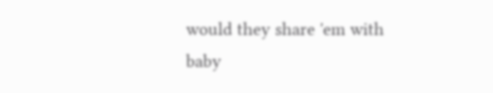would they share 'em with baby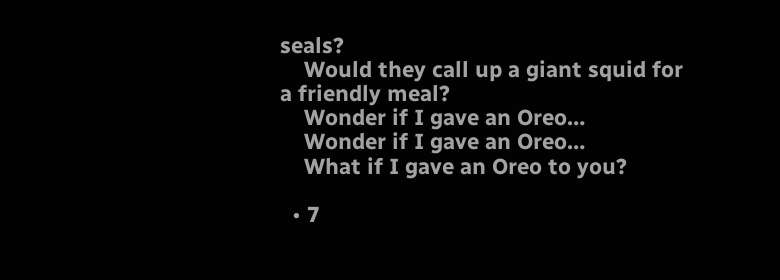seals?
    Would they call up a giant squid for a friendly meal?
    Wonder if I gave an Oreo…
    Wonder if I gave an Oreo…
    What if I gave an Oreo to you?

  • 7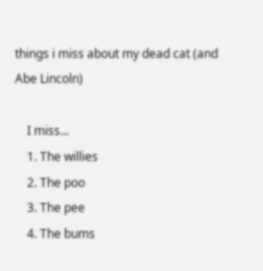things i miss about my dead cat (and Abe Lincoln)

    I miss...
    1. The willies
    2. The poo
    3. The pee
    4. The bums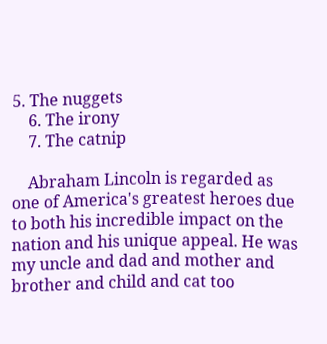5. The nuggets
    6. The irony
    7. The catnip

    Abraham Lincoln is regarded as one of America's greatest heroes due to both his incredible impact on the nation and his unique appeal. He was my uncle and dad and mother and brother and child and cat too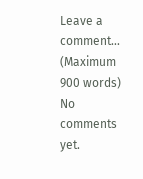Leave a comment...
(Maximum 900 words)
No comments yet.